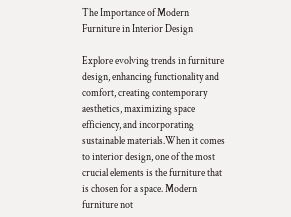The Importance of Modern Furniture in Interior Design

Explore evolving trends in furniture design, enhancing functionality and comfort, creating contemporary aesthetics, maximizing space efficiency, and incorporating sustainable materials.When it comes to interior design, one of the most crucial elements is the furniture that is chosen for a space. Modern furniture not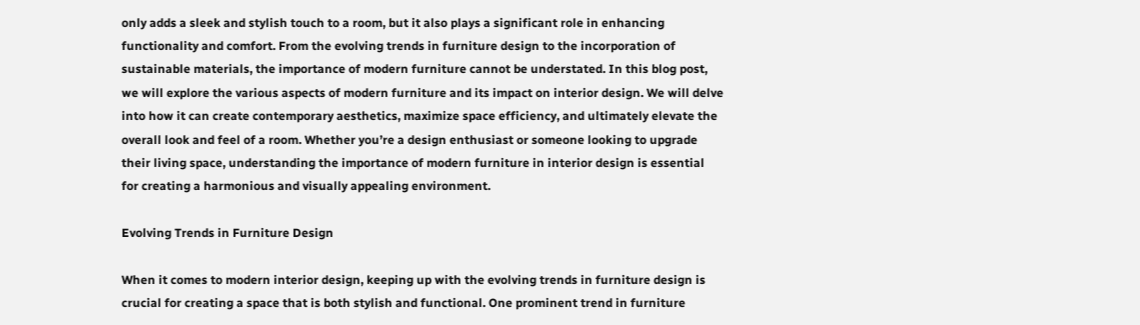only adds a sleek and stylish touch to a room, but it also plays a significant role in enhancing functionality and comfort. From the evolving trends in furniture design to the incorporation of sustainable materials, the importance of modern furniture cannot be understated. In this blog post, we will explore the various aspects of modern furniture and its impact on interior design. We will delve into how it can create contemporary aesthetics, maximize space efficiency, and ultimately elevate the overall look and feel of a room. Whether you’re a design enthusiast or someone looking to upgrade their living space, understanding the importance of modern furniture in interior design is essential for creating a harmonious and visually appealing environment.

Evolving Trends in Furniture Design

When it comes to modern interior design, keeping up with the evolving trends in furniture design is crucial for creating a space that is both stylish and functional. One prominent trend in furniture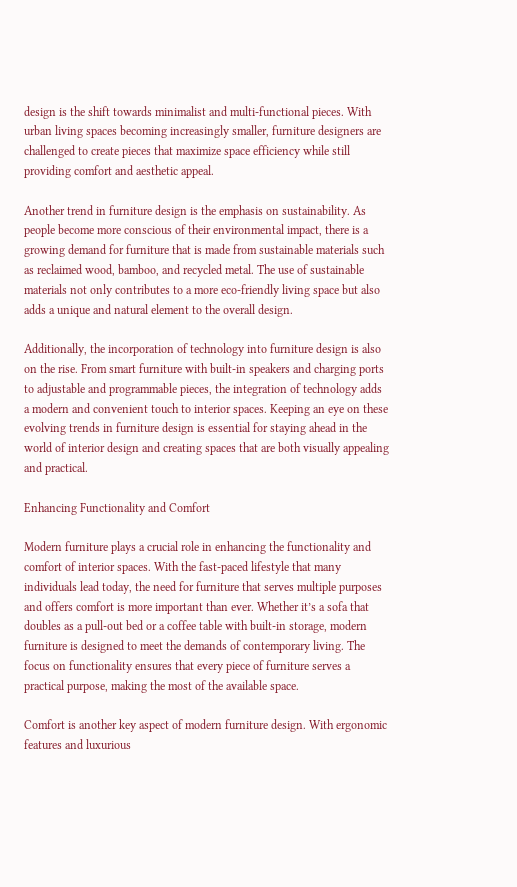design is the shift towards minimalist and multi-functional pieces. With urban living spaces becoming increasingly smaller, furniture designers are challenged to create pieces that maximize space efficiency while still providing comfort and aesthetic appeal.

Another trend in furniture design is the emphasis on sustainability. As people become more conscious of their environmental impact, there is a growing demand for furniture that is made from sustainable materials such as reclaimed wood, bamboo, and recycled metal. The use of sustainable materials not only contributes to a more eco-friendly living space but also adds a unique and natural element to the overall design.

Additionally, the incorporation of technology into furniture design is also on the rise. From smart furniture with built-in speakers and charging ports to adjustable and programmable pieces, the integration of technology adds a modern and convenient touch to interior spaces. Keeping an eye on these evolving trends in furniture design is essential for staying ahead in the world of interior design and creating spaces that are both visually appealing and practical.

Enhancing Functionality and Comfort

Modern furniture plays a crucial role in enhancing the functionality and comfort of interior spaces. With the fast-paced lifestyle that many individuals lead today, the need for furniture that serves multiple purposes and offers comfort is more important than ever. Whether it’s a sofa that doubles as a pull-out bed or a coffee table with built-in storage, modern furniture is designed to meet the demands of contemporary living. The focus on functionality ensures that every piece of furniture serves a practical purpose, making the most of the available space.

Comfort is another key aspect of modern furniture design. With ergonomic features and luxurious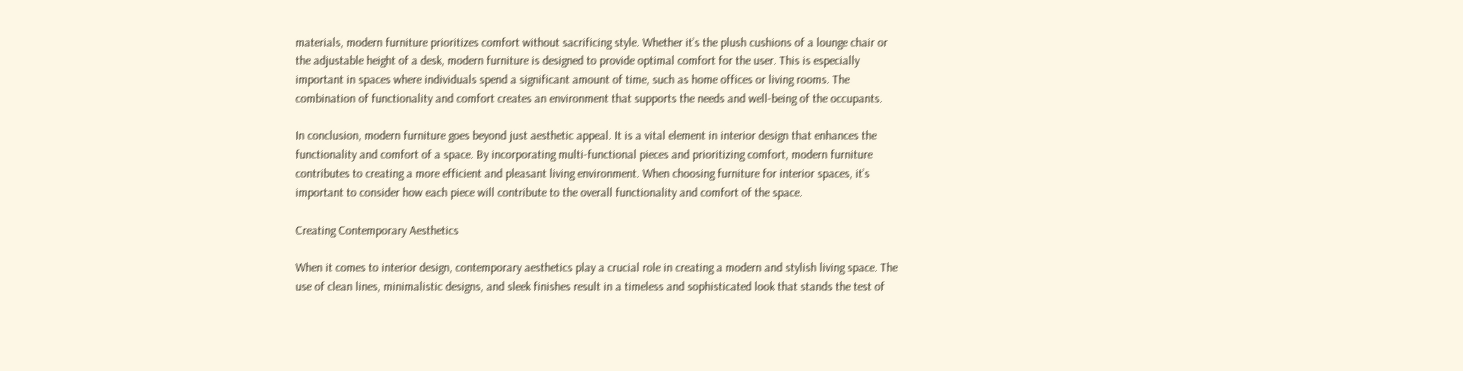materials, modern furniture prioritizes comfort without sacrificing style. Whether it’s the plush cushions of a lounge chair or the adjustable height of a desk, modern furniture is designed to provide optimal comfort for the user. This is especially important in spaces where individuals spend a significant amount of time, such as home offices or living rooms. The combination of functionality and comfort creates an environment that supports the needs and well-being of the occupants.

In conclusion, modern furniture goes beyond just aesthetic appeal. It is a vital element in interior design that enhances the functionality and comfort of a space. By incorporating multi-functional pieces and prioritizing comfort, modern furniture contributes to creating a more efficient and pleasant living environment. When choosing furniture for interior spaces, it’s important to consider how each piece will contribute to the overall functionality and comfort of the space.

Creating Contemporary Aesthetics

When it comes to interior design, contemporary aesthetics play a crucial role in creating a modern and stylish living space. The use of clean lines, minimalistic designs, and sleek finishes result in a timeless and sophisticated look that stands the test of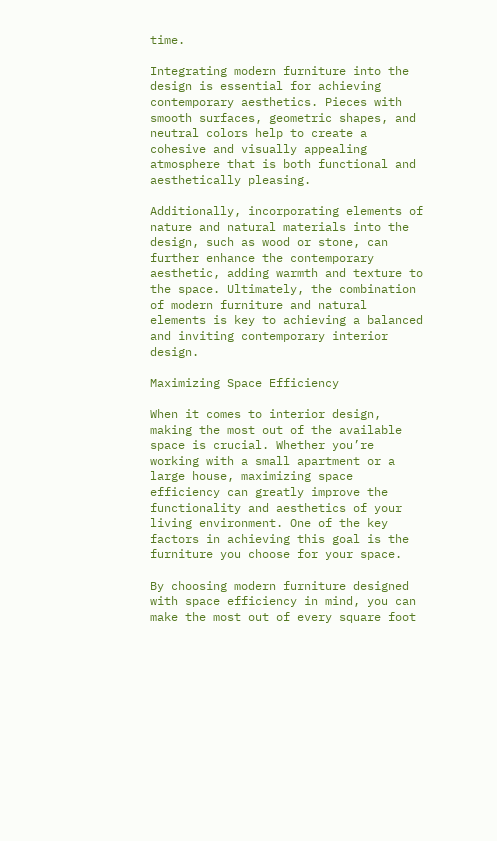time.

Integrating modern furniture into the design is essential for achieving contemporary aesthetics. Pieces with smooth surfaces, geometric shapes, and neutral colors help to create a cohesive and visually appealing atmosphere that is both functional and aesthetically pleasing.

Additionally, incorporating elements of nature and natural materials into the design, such as wood or stone, can further enhance the contemporary aesthetic, adding warmth and texture to the space. Ultimately, the combination of modern furniture and natural elements is key to achieving a balanced and inviting contemporary interior design.

Maximizing Space Efficiency

When it comes to interior design, making the most out of the available space is crucial. Whether you’re working with a small apartment or a large house, maximizing space efficiency can greatly improve the functionality and aesthetics of your living environment. One of the key factors in achieving this goal is the furniture you choose for your space.

By choosing modern furniture designed with space efficiency in mind, you can make the most out of every square foot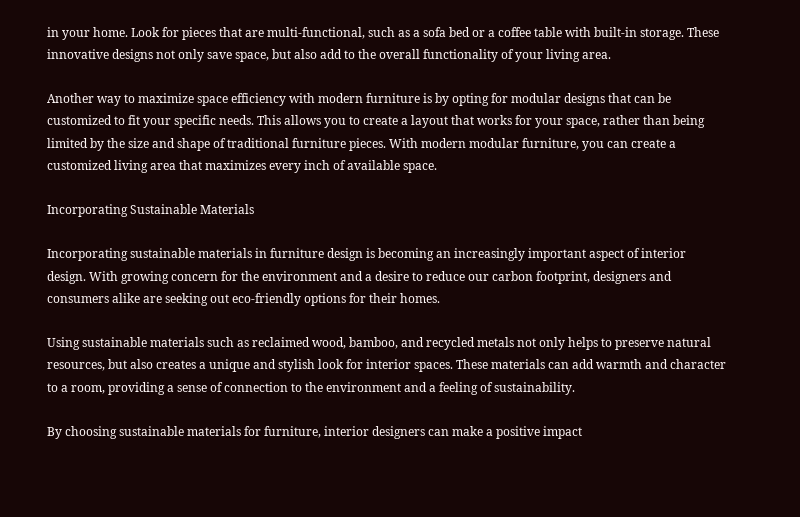in your home. Look for pieces that are multi-functional, such as a sofa bed or a coffee table with built-in storage. These innovative designs not only save space, but also add to the overall functionality of your living area.

Another way to maximize space efficiency with modern furniture is by opting for modular designs that can be customized to fit your specific needs. This allows you to create a layout that works for your space, rather than being limited by the size and shape of traditional furniture pieces. With modern modular furniture, you can create a customized living area that maximizes every inch of available space.

Incorporating Sustainable Materials

Incorporating sustainable materials in furniture design is becoming an increasingly important aspect of interior design. With growing concern for the environment and a desire to reduce our carbon footprint, designers and consumers alike are seeking out eco-friendly options for their homes.

Using sustainable materials such as reclaimed wood, bamboo, and recycled metals not only helps to preserve natural resources, but also creates a unique and stylish look for interior spaces. These materials can add warmth and character to a room, providing a sense of connection to the environment and a feeling of sustainability.

By choosing sustainable materials for furniture, interior designers can make a positive impact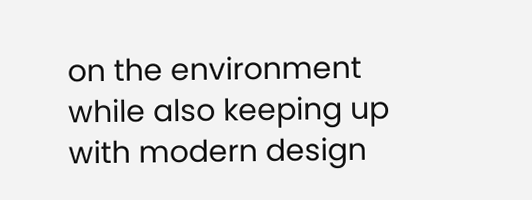on the environment while also keeping up with modern design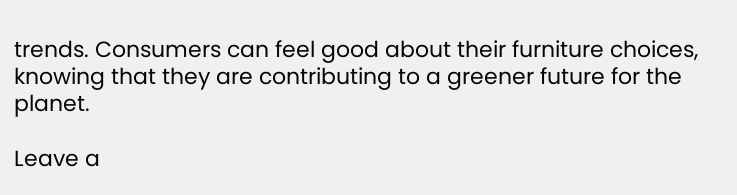trends. Consumers can feel good about their furniture choices, knowing that they are contributing to a greener future for the planet.

Leave a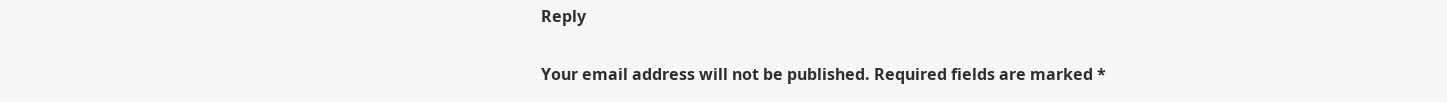Reply

Your email address will not be published. Required fields are marked *